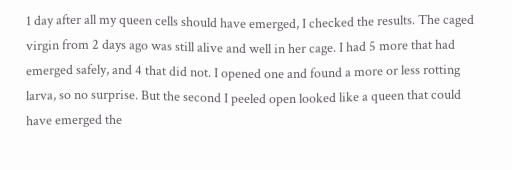1 day after all my queen cells should have emerged, I checked the results. The caged virgin from 2 days ago was still alive and well in her cage. I had 5 more that had emerged safely, and 4 that did not. I opened one and found a more or less rotting larva, so no surprise. But the second I peeled open looked like a queen that could have emerged the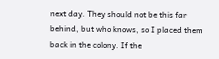next day. They should not be this far behind, but who knows, so I placed them back in the colony. If the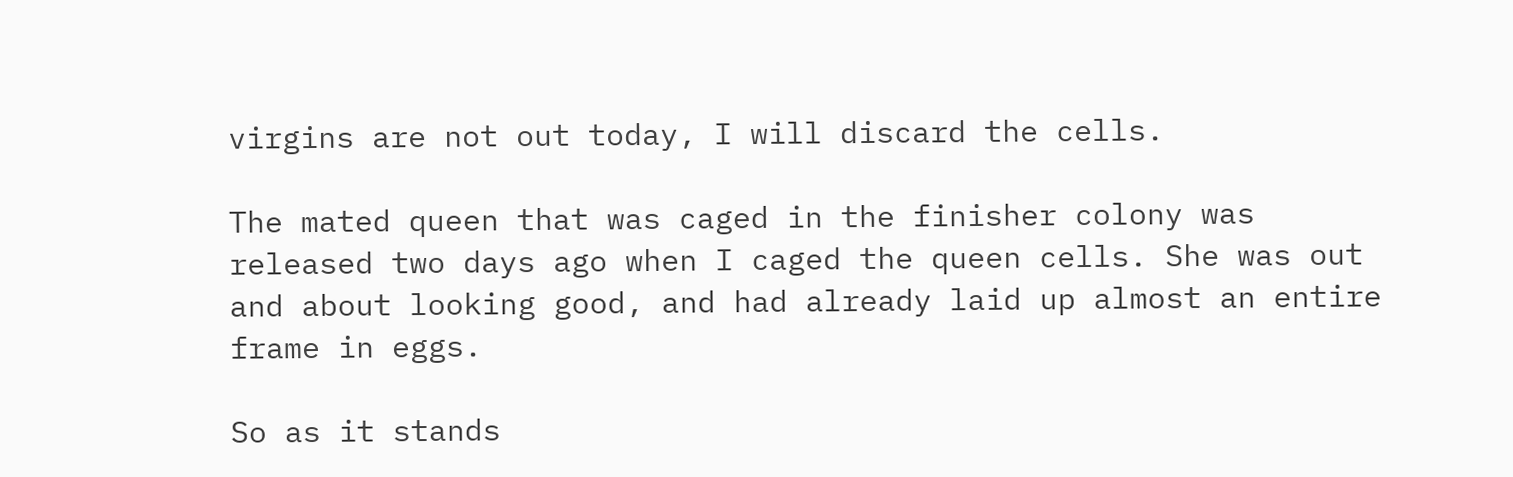virgins are not out today, I will discard the cells.

The mated queen that was caged in the finisher colony was released two days ago when I caged the queen cells. She was out and about looking good, and had already laid up almost an entire frame in eggs.

So as it stands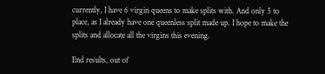currently, I have 6 virgin queens to make splits with. And only 5 to place, as I already have one queenless split made up. I hope to make the splits and allocate all the virgins this evening.

End results, out of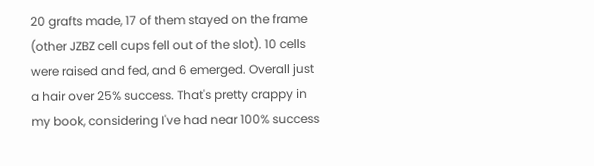20 grafts made, 17 of them stayed on the frame (other JZBZ cell cups fell out of the slot). 10 cells were raised and fed, and 6 emerged. Overall just a hair over 25% success. That's pretty crappy in my book, considering I've had near 100% success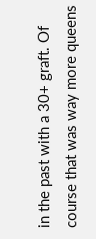in the past with a 30+ graft. Of course that was way more queens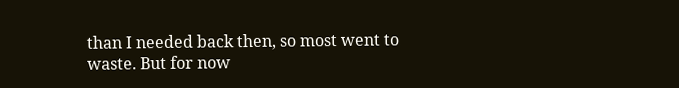than I needed back then, so most went to waste. But for now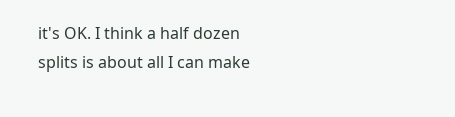it's OK. I think a half dozen splits is about all I can make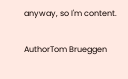anyway, so I'm content.

AuthorTom Brueggen